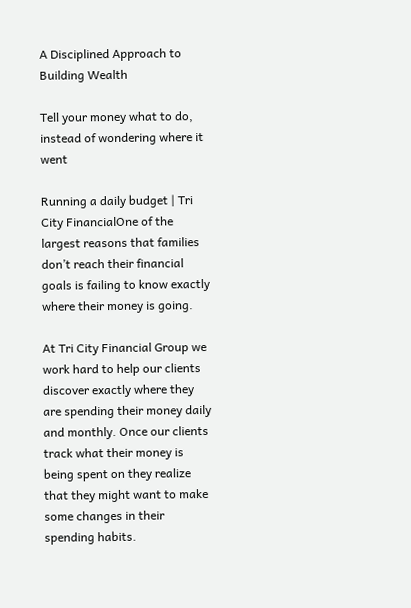A Disciplined Approach to Building Wealth

Tell your money what to do, instead of wondering where it went

Running a daily budget | Tri City FinancialOne of the largest reasons that families don’t reach their financial goals is failing to know exactly where their money is going.

At Tri City Financial Group we work hard to help our clients discover exactly where they are spending their money daily and monthly. Once our clients track what their money is being spent on they realize that they might want to make some changes in their spending habits.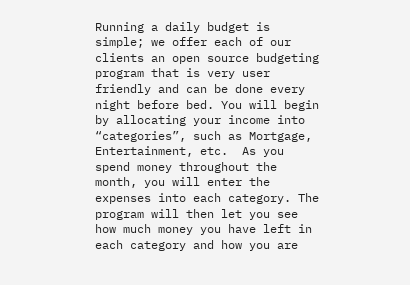Running a daily budget is simple; we offer each of our clients an open source budgeting program that is very user friendly and can be done every night before bed. You will begin by allocating your income into “categories”, such as Mortgage, Entertainment, etc.  As you spend money throughout the month, you will enter the expenses into each category. The program will then let you see how much money you have left in each category and how you are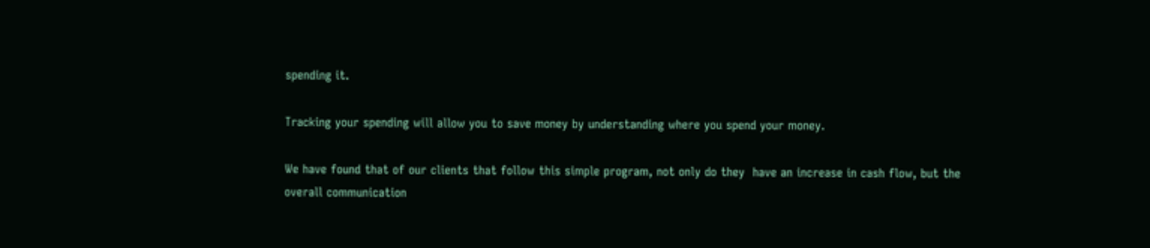spending it.

Tracking your spending will allow you to save money by understanding where you spend your money.

We have found that of our clients that follow this simple program, not only do they  have an increase in cash flow, but the overall communication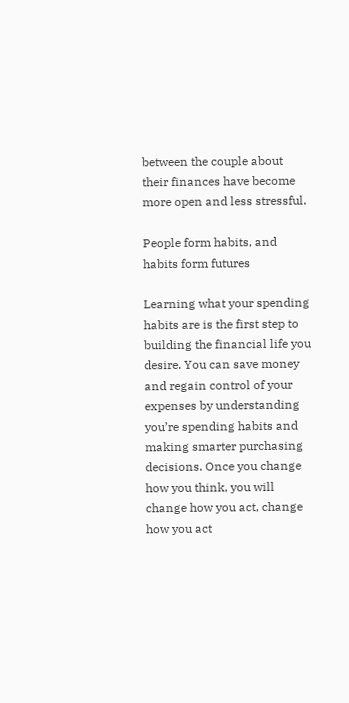between the couple about their finances have become more open and less stressful.

People form habits, and habits form futures

Learning what your spending habits are is the first step to building the financial life you desire. You can save money and regain control of your expenses by understanding you’re spending habits and making smarter purchasing decisions. Once you change how you think, you will change how you act, change how you act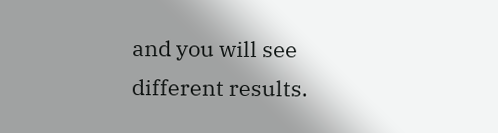and you will see different results.